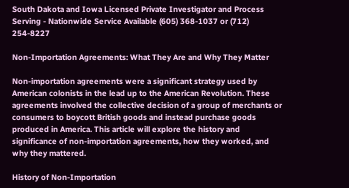South Dakota and Iowa Licensed Private Investigator and Process Serving - Nationwide Service Available (605) 368-1037 or (712) 254-8227

Non-Importation Agreements: What They Are and Why They Matter

Non-importation agreements were a significant strategy used by American colonists in the lead up to the American Revolution. These agreements involved the collective decision of a group of merchants or consumers to boycott British goods and instead purchase goods produced in America. This article will explore the history and significance of non-importation agreements, how they worked, and why they mattered.

History of Non-Importation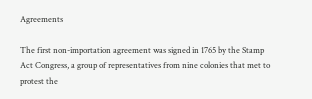Agreements

The first non-importation agreement was signed in 1765 by the Stamp Act Congress, a group of representatives from nine colonies that met to protest the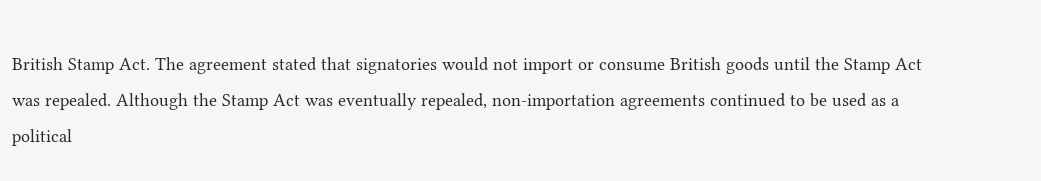British Stamp Act. The agreement stated that signatories would not import or consume British goods until the Stamp Act was repealed. Although the Stamp Act was eventually repealed, non-importation agreements continued to be used as a political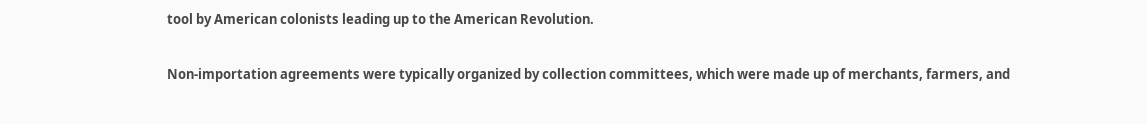tool by American colonists leading up to the American Revolution.

Non-importation agreements were typically organized by collection committees, which were made up of merchants, farmers, and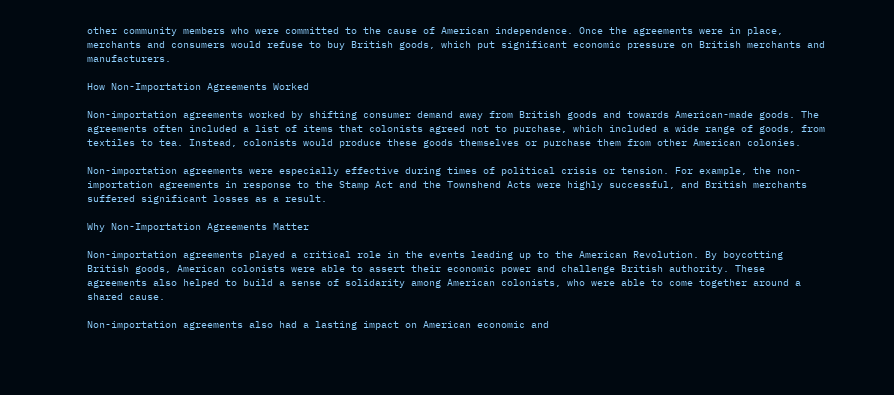other community members who were committed to the cause of American independence. Once the agreements were in place, merchants and consumers would refuse to buy British goods, which put significant economic pressure on British merchants and manufacturers.

How Non-Importation Agreements Worked

Non-importation agreements worked by shifting consumer demand away from British goods and towards American-made goods. The agreements often included a list of items that colonists agreed not to purchase, which included a wide range of goods, from textiles to tea. Instead, colonists would produce these goods themselves or purchase them from other American colonies.

Non-importation agreements were especially effective during times of political crisis or tension. For example, the non-importation agreements in response to the Stamp Act and the Townshend Acts were highly successful, and British merchants suffered significant losses as a result.

Why Non-Importation Agreements Matter

Non-importation agreements played a critical role in the events leading up to the American Revolution. By boycotting British goods, American colonists were able to assert their economic power and challenge British authority. These agreements also helped to build a sense of solidarity among American colonists, who were able to come together around a shared cause.

Non-importation agreements also had a lasting impact on American economic and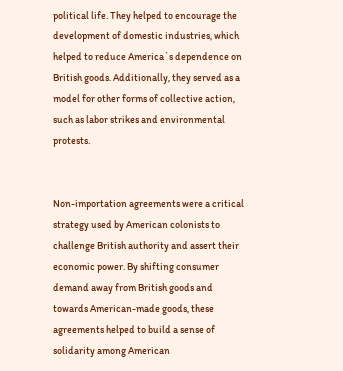political life. They helped to encourage the development of domestic industries, which helped to reduce America`s dependence on British goods. Additionally, they served as a model for other forms of collective action, such as labor strikes and environmental protests.


Non-importation agreements were a critical strategy used by American colonists to challenge British authority and assert their economic power. By shifting consumer demand away from British goods and towards American-made goods, these agreements helped to build a sense of solidarity among American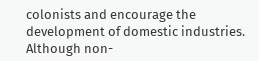colonists and encourage the development of domestic industries. Although non-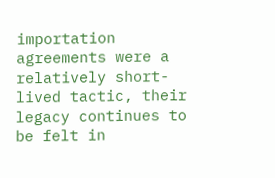importation agreements were a relatively short-lived tactic, their legacy continues to be felt in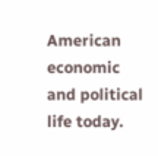American economic and political life today.